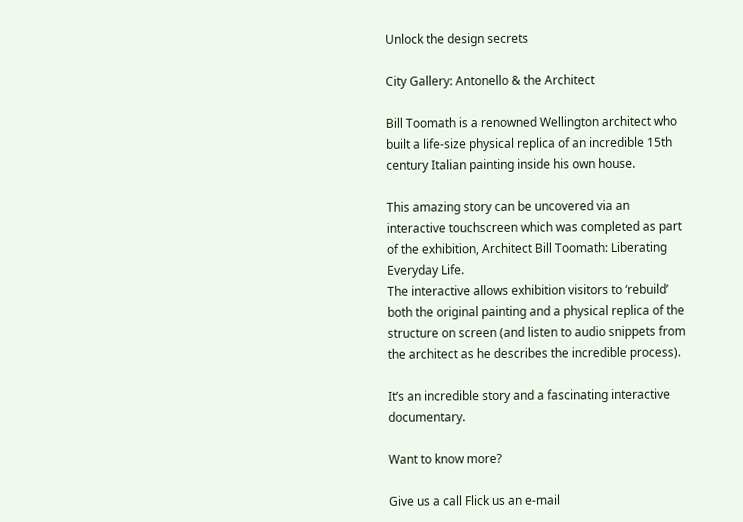Unlock the design secrets

City Gallery: Antonello & the Architect

Bill Toomath is a renowned Wellington architect who built a life-size physical replica of an incredible 15th century Italian painting inside his own house.

This amazing story can be uncovered via an interactive touchscreen which was completed as part of the exhibition, Architect Bill Toomath: Liberating Everyday Life.
The interactive allows exhibition visitors to ‘rebuild’ both the original painting and a physical replica of the structure on screen (and listen to audio snippets from the architect as he describes the incredible process).

It’s an incredible story and a fascinating interactive documentary.

Want to know more?

Give us a call Flick us an e-mail